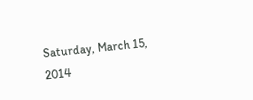Saturday, March 15, 2014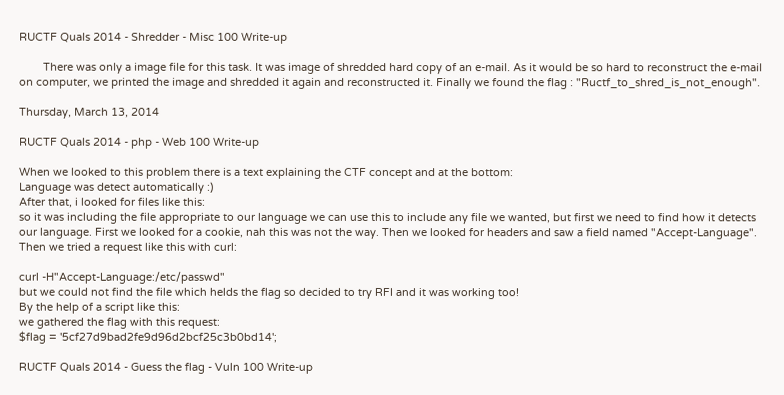RUCTF Quals 2014 - Shredder - Misc 100 Write-up

        There was only a image file for this task. It was image of shredded hard copy of an e-mail. As it would be so hard to reconstruct the e-mail on computer, we printed the image and shredded it again and reconstructed it. Finally we found the flag : "Ructf_to_shred_is_not_enough".

Thursday, March 13, 2014

RUCTF Quals 2014 - php - Web 100 Write-up

When we looked to this problem there is a text explaining the CTF concept and at the bottom:
Language was detect automatically :)
After that, i looked for files like this:
so it was including the file appropriate to our language we can use this to include any file we wanted, but first we need to find how it detects our language. First we looked for a cookie, nah this was not the way. Then we looked for headers and saw a field named "Accept-Language". Then we tried a request like this with curl:

curl -H"Accept-Language:/etc/passwd"
but we could not find the file which helds the flag so decided to try RFI and it was working too!
By the help of a script like this:
we gathered the flag with this request:
$flag = '5cf27d9bad2fe9d96d2bcf25c3b0bd14';

RUCTF Quals 2014 - Guess the flag - Vuln 100 Write-up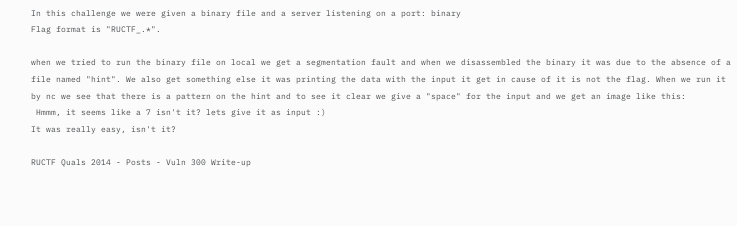In this challenge we were given a binary file and a server listening on a port: binary
Flag format is "RUCTF_.*".

when we tried to run the binary file on local we get a segmentation fault and when we disassembled the binary it was due to the absence of a file named "hint". We also get something else it was printing the data with the input it get in cause of it is not the flag. When we run it by nc we see that there is a pattern on the hint and to see it clear we give a "space" for the input and we get an image like this:
 Hmmm, it seems like a 7 isn't it? lets give it as input :)
It was really easy, isn't it?

RUCTF Quals 2014 - Posts - Vuln 300 Write-up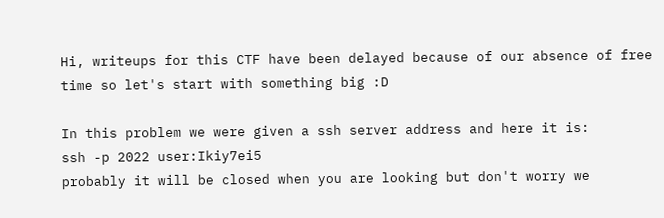Hi, writeups for this CTF have been delayed because of our absence of free time so let's start with something big :D

In this problem we were given a ssh server address and here it is:
ssh -p 2022 user:Ikiy7ei5
probably it will be closed when you are looking but don't worry we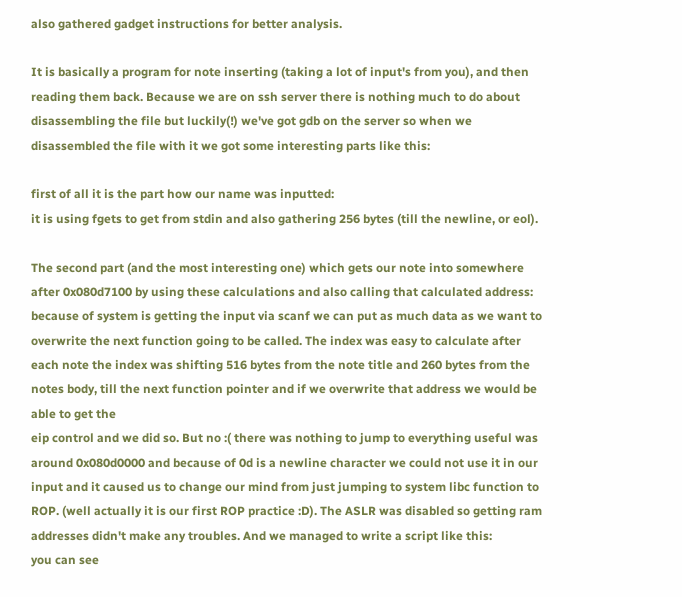also gathered gadget instructions for better analysis.

It is basically a program for note inserting (taking a lot of input's from you), and then reading them back. Because we are on ssh server there is nothing much to do about disassembling the file but luckily(!) we've got gdb on the server so when we disassembled the file with it we got some interesting parts like this:

first of all it is the part how our name was inputted:
it is using fgets to get from stdin and also gathering 256 bytes (till the newline, or eol).

The second part (and the most interesting one) which gets our note into somewhere after 0x080d7100 by using these calculations and also calling that calculated address:
because of system is getting the input via scanf we can put as much data as we want to overwrite the next function going to be called. The index was easy to calculate after each note the index was shifting 516 bytes from the note title and 260 bytes from the notes body, till the next function pointer and if we overwrite that address we would be able to get the
eip control and we did so. But no :( there was nothing to jump to everything useful was around 0x080d0000 and because of 0d is a newline character we could not use it in our input and it caused us to change our mind from just jumping to system libc function to ROP. (well actually it is our first ROP practice :D). The ASLR was disabled so getting ram addresses didn't make any troubles. And we managed to write a script like this:
you can see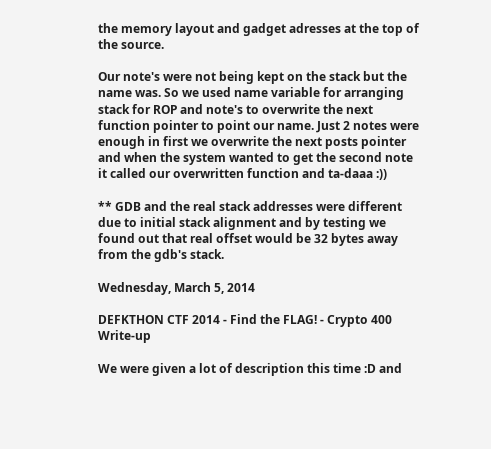the memory layout and gadget adresses at the top of the source.

Our note's were not being kept on the stack but the name was. So we used name variable for arranging stack for ROP and note's to overwrite the next function pointer to point our name. Just 2 notes were enough in first we overwrite the next posts pointer and when the system wanted to get the second note it called our overwritten function and ta-daaa :))

** GDB and the real stack addresses were different due to initial stack alignment and by testing we found out that real offset would be 32 bytes away from the gdb's stack.

Wednesday, March 5, 2014

DEFKTHON CTF 2014 - Find the FLAG! - Crypto 400 Write-up

We were given a lot of description this time :D and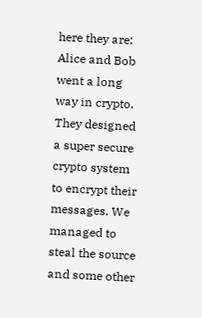here they are:
Alice and Bob went a long way in crypto. They designed a super secure crypto system to encrypt their messages. We managed to steal the source and some other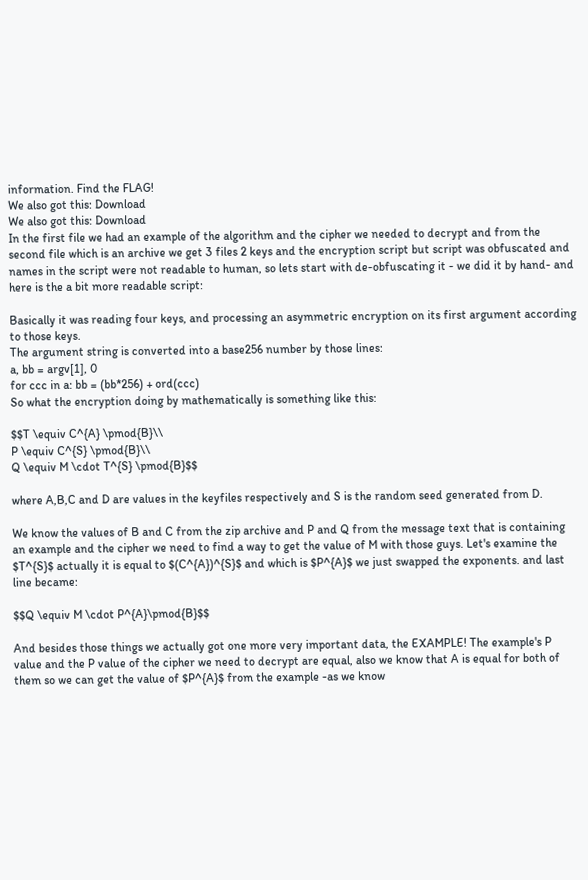information. Find the FLAG!
We also got this: Download
We also got this: Download
In the first file we had an example of the algorithm and the cipher we needed to decrypt and from the second file which is an archive we get 3 files 2 keys and the encryption script but script was obfuscated and names in the script were not readable to human, so lets start with de-obfuscating it - we did it by hand- and here is the a bit more readable script:

Basically it was reading four keys, and processing an asymmetric encryption on its first argument according to those keys.
The argument string is converted into a base256 number by those lines:
a, bb = argv[1], 0
for ccc in a: bb = (bb*256) + ord(ccc)
So what the encryption doing by mathematically is something like this:

$$T \equiv C^{A} \pmod{B}\\
P \equiv C^{S} \pmod{B}\\
Q \equiv M \cdot T^{S} \pmod{B}$$

where A,B,C and D are values in the keyfiles respectively and S is the random seed generated from D.

We know the values of B and C from the zip archive and P and Q from the message text that is containing an example and the cipher we need to find a way to get the value of M with those guys. Let's examine the $T^{S}$ actually it is equal to $(C^{A})^{S}$ and which is $P^{A}$ we just swapped the exponents. and last line became:

$$Q \equiv M \cdot P^{A}\pmod{B}$$

And besides those things we actually got one more very important data, the EXAMPLE! The example's P value and the P value of the cipher we need to decrypt are equal, also we know that A is equal for both of them so we can get the value of $P^{A}$ from the example -as we know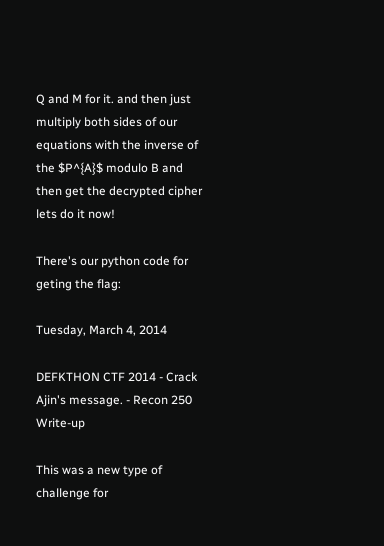Q and M for it. and then just multiply both sides of our equations with the inverse of the $P^{A}$ modulo B and then get the decrypted cipher lets do it now!

There's our python code for geting the flag:

Tuesday, March 4, 2014

DEFKTHON CTF 2014 - Crack Ajin's message. - Recon 250 Write-up

This was a new type of challenge for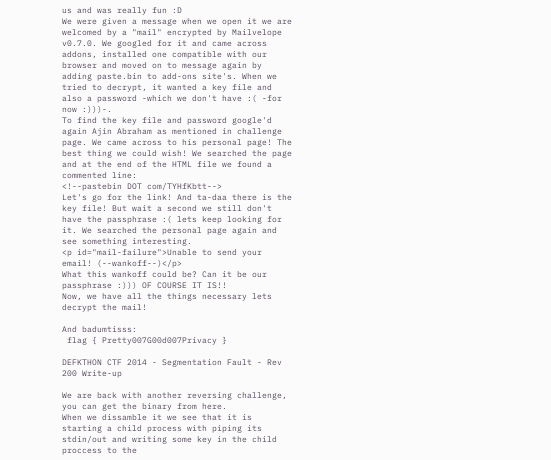us and was really fun :D
We were given a message when we open it we are welcomed by a "mail" encrypted by Mailvelope v0.7.0. We googled for it and came across addons, installed one compatible with our browser and moved on to message again by adding paste.bin to add-ons site's. When we tried to decrypt, it wanted a key file and also a password -which we don't have :( -for now :)))-.
To find the key file and password google'd again Ajin Abraham as mentioned in challenge page. We came across to his personal page! The best thing we could wish! We searched the page and at the end of the HTML file we found a commented line:
<!--pastebin DOT com/TYHfKbtt-->
Let's go for the link! And ta-daa there is the key file! But wait a second we still don't have the passphrase :( lets keep looking for it. We searched the personal page again and see something interesting.
<p id="mail-failure">Unable to send your email! (--wankoff--)</p>
What this wankoff could be? Can it be our passphrase :))) OF COURSE IT IS!!
Now, we have all the things necessary lets decrypt the mail!

And badumtisss:
 flag { Pretty007G00d007Privacy }

DEFKTHON CTF 2014 - Segmentation Fault - Rev 200 Write-up

We are back with another reversing challenge, you can get the binary from here.
When we dissamble it we see that it is starting a child process with piping its stdin/out and writing some key in the child proccess to the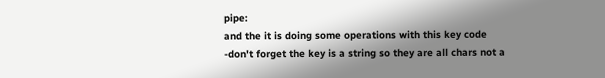pipe:
and the it is doing some operations with this key code -don't forget the key is a string so they are all chars not a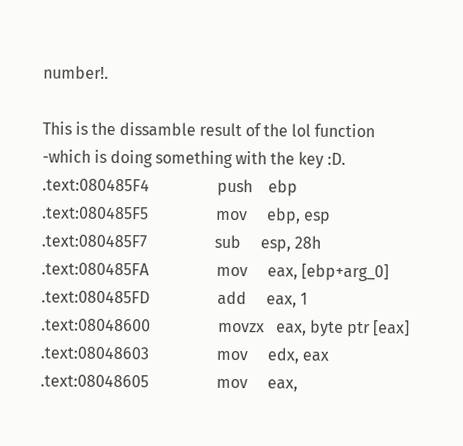number!.

This is the dissamble result of the lol function -which is doing something with the key :D.
.text:080485F4                 push    ebp
.text:080485F5                 mov     ebp, esp
.text:080485F7                 sub     esp, 28h
.text:080485FA                 mov     eax, [ebp+arg_0]
.text:080485FD                 add     eax, 1
.text:08048600                 movzx   eax, byte ptr [eax]
.text:08048603                 mov     edx, eax
.text:08048605                 mov     eax,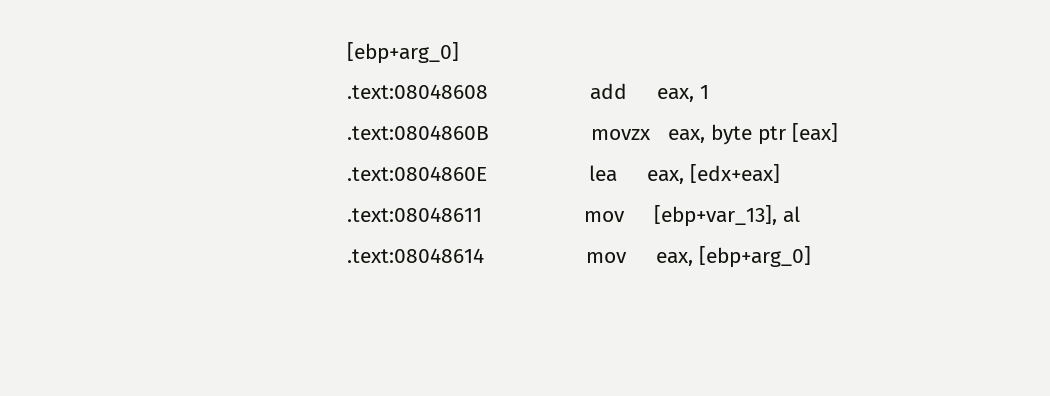[ebp+arg_0]
.text:08048608                 add     eax, 1
.text:0804860B                 movzx   eax, byte ptr [eax]
.text:0804860E                 lea     eax, [edx+eax]
.text:08048611                 mov     [ebp+var_13], al
.text:08048614                 mov     eax, [ebp+arg_0]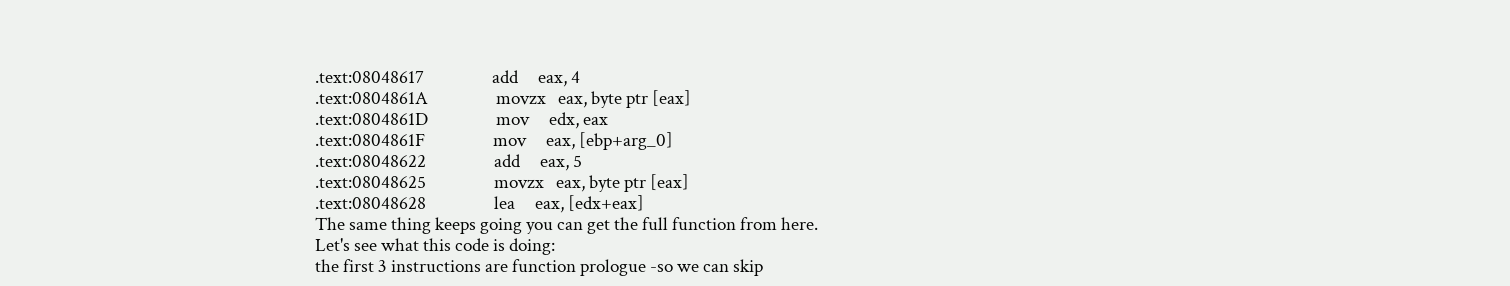.text:08048617                 add     eax, 4
.text:0804861A                 movzx   eax, byte ptr [eax]
.text:0804861D                 mov     edx, eax
.text:0804861F                 mov     eax, [ebp+arg_0]
.text:08048622                 add     eax, 5
.text:08048625                 movzx   eax, byte ptr [eax]
.text:08048628                 lea     eax, [edx+eax]
The same thing keeps going you can get the full function from here.
Let's see what this code is doing:
the first 3 instructions are function prologue -so we can skip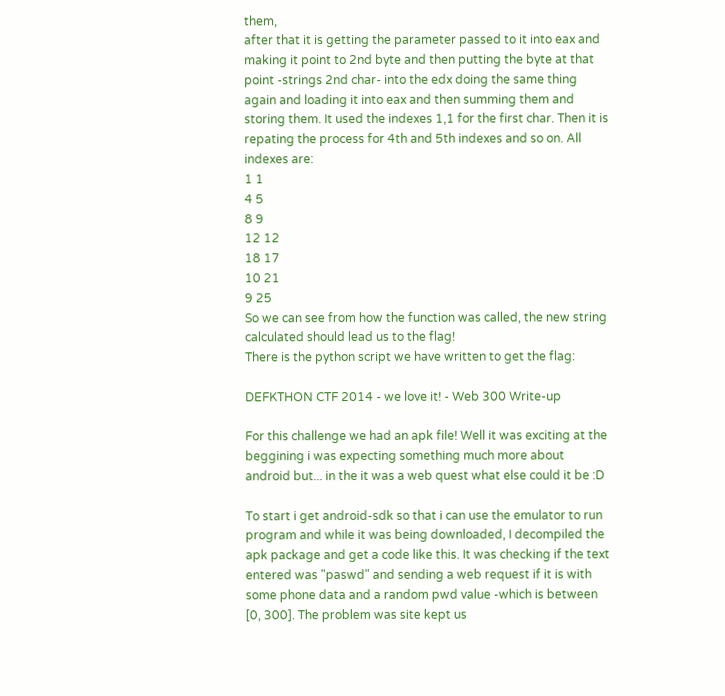them,
after that it is getting the parameter passed to it into eax and making it point to 2nd byte and then putting the byte at that point -strings 2nd char- into the edx doing the same thing again and loading it into eax and then summing them and storing them. It used the indexes 1,1 for the first char. Then it is repating the process for 4th and 5th indexes and so on. All indexes are:
1 1
4 5
8 9
12 12
18 17
10 21
9 25
So we can see from how the function was called, the new string calculated should lead us to the flag!
There is the python script we have written to get the flag:

DEFKTHON CTF 2014 - we love it! - Web 300 Write-up

For this challenge we had an apk file! Well it was exciting at the beggining i was expecting something much more about android but... in the it was a web quest what else could it be :D

To start i get android-sdk so that i can use the emulator to run program and while it was being downloaded, I decompiled the apk package and get a code like this. It was checking if the text entered was "paswd" and sending a web request if it is with some phone data and a random pwd value -which is between [0, 300]. The problem was site kept us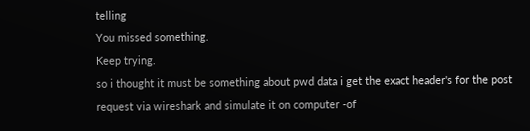telling
You missed something.
Keep trying.
so i thought it must be something about pwd data i get the exact header's for the post request via wireshark and simulate it on computer -of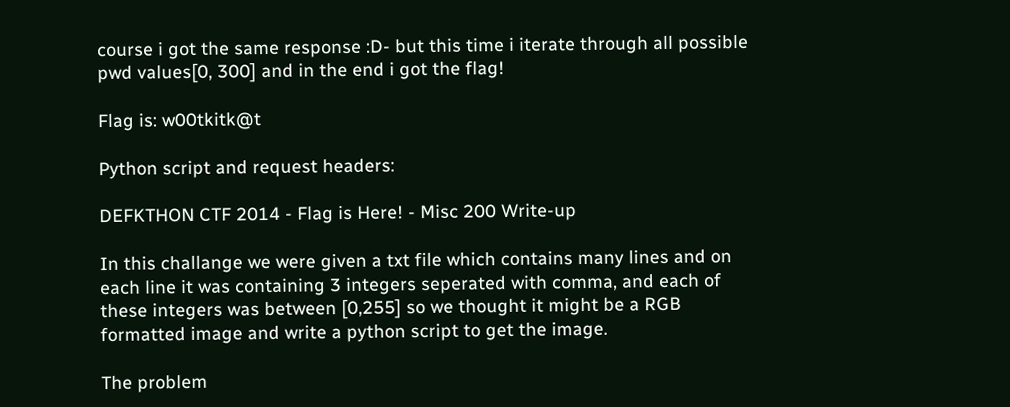course i got the same response :D- but this time i iterate through all possible pwd values[0, 300] and in the end i got the flag!

Flag is: w00tkitk@t

Python script and request headers:

DEFKTHON CTF 2014 - Flag is Here! - Misc 200 Write-up

In this challange we were given a txt file which contains many lines and on each line it was containing 3 integers seperated with comma, and each of these integers was between [0,255] so we thought it might be a RGB formatted image and write a python script to get the image.

The problem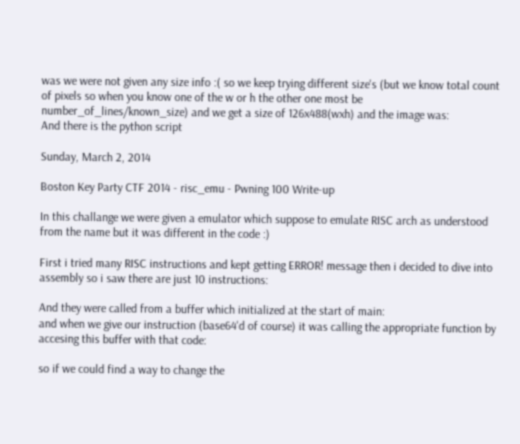was we were not given any size info :( so we keep trying different size's (but we know total count of pixels so when you know one of the w or h the other one most be number_of_lines/known_size) and we get a size of 126x488(wxh) and the image was:
And there is the python script

Sunday, March 2, 2014

Boston Key Party CTF 2014 - risc_emu - Pwning 100 Write-up

In this challange we were given a emulator which suppose to emulate RISC arch as understood from the name but it was different in the code :)

First i tried many RISC instructions and kept getting ERROR! message then i decided to dive into assembly so i saw there are just 10 instructions:

And they were called from a buffer which initialized at the start of main:
and when we give our instruction (base64'd of course) it was calling the appropriate function by accesing this buffer with that code:

so if we could find a way to change the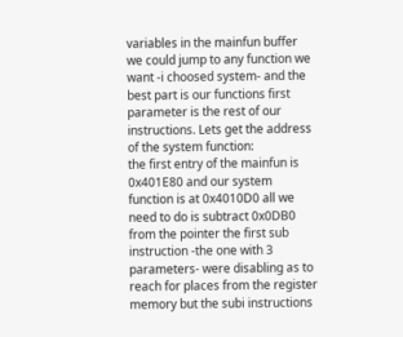variables in the mainfun buffer we could jump to any function we want -i choosed system- and the best part is our functions first parameter is the rest of our instructions. Lets get the address of the system function:
the first entry of the mainfun is 0x401E80 and our system function is at 0x4010D0 all we need to do is subtract 0x0DB0 from the pointer the first sub instruction -the one with 3 parameters- were disabling as to reach for places from the register memory but the subi instructions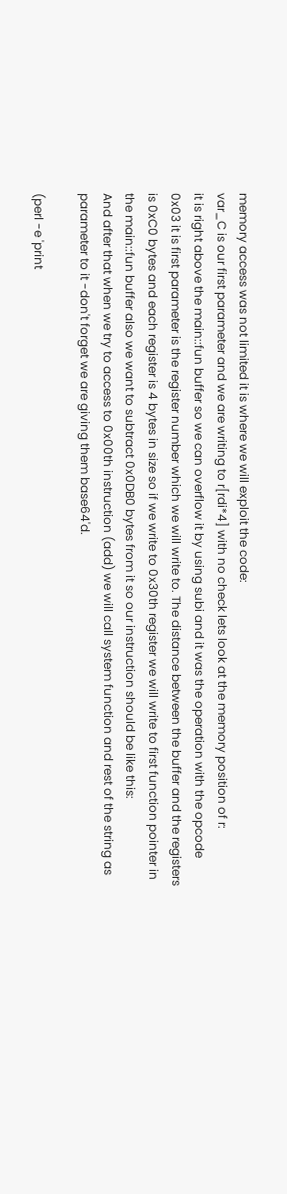memory access was not limited it is where we will exploit the code:
var_C is our first parameter and we are writing to r[rdi*4] with no check lets look at the memory position of r:
it is right above the main::fun buffer so we can overflow it by using subi and it was the operation with the opcode 0x03 it is first parameter is the register number which we will write to. The distance between the buffer and the registers is 0xC0 bytes and each register is 4 bytes in size so if we write to 0x30th register we will write to first function pointer in the main::fun buffer also we want to subtract 0x0DB0 bytes from it so our instruction should be like this:
And after that when we try to access to 0x00th instruction (add) we will call system function and rest of the string as parameter to it -don't forget we are giving them base64'd.

(perl -e 'print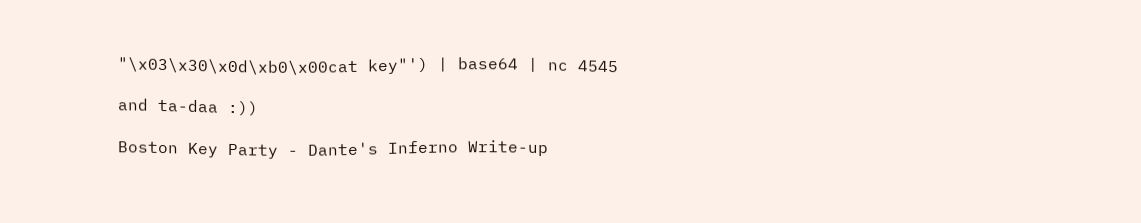"\x03\x30\x0d\xb0\x00cat key"') | base64 | nc 4545

and ta-daa :))

Boston Key Party - Dante's Inferno Write-up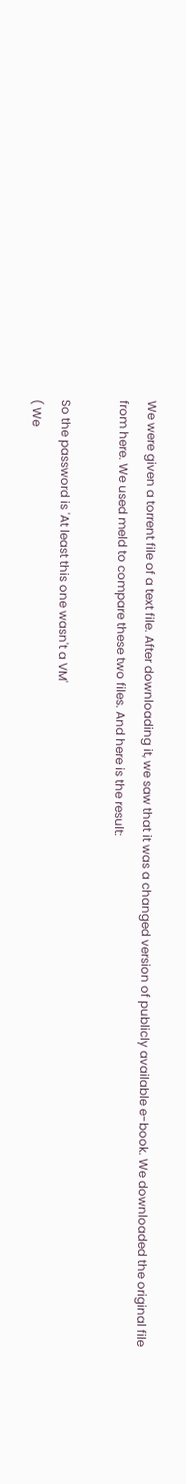We were given a torrent file of a text file. After downloading it, we saw that it was a changed version of publicly available e-book. We downloaded the original file from here. We used meld to compare these two files. And here is the result:

So the password is 'At least this one wasn't a VM'
( We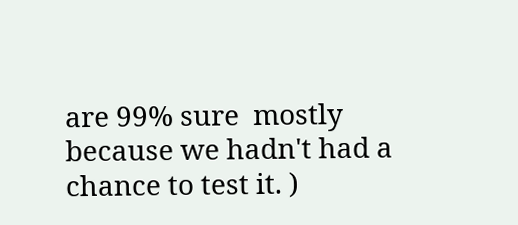are 99% sure  mostly because we hadn't had a chance to test it. )